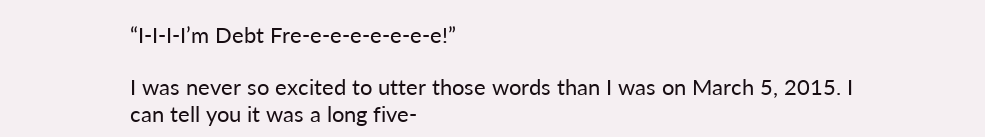“I-I-I-I’m Debt Fre-e-e-e-e-e-e-e!”

I was never so excited to utter those words than I was on March 5, 2015. I can tell you it was a long five-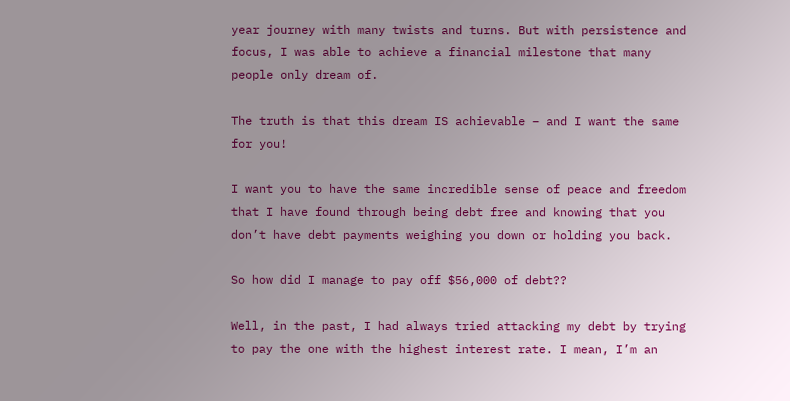year journey with many twists and turns. But with persistence and focus, I was able to achieve a financial milestone that many people only dream of.

The truth is that this dream IS achievable – and I want the same for you!

I want you to have the same incredible sense of peace and freedom that I have found through being debt free and knowing that you don’t have debt payments weighing you down or holding you back.

So how did I manage to pay off $56,000 of debt??

Well, in the past, I had always tried attacking my debt by trying to pay the one with the highest interest rate. I mean, I’m an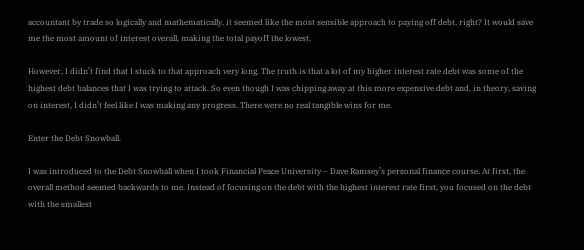accountant by trade so logically and mathematically, it seemed like the most sensible approach to paying off debt, right? It would save me the most amount of interest overall, making the total payoff the lowest.

However, I didn’t find that I stuck to that approach very long. The truth is that a lot of my higher interest rate debt was some of the highest debt balances that I was trying to attack. So even though I was chipping away at this more expensive debt and, in theory, saving on interest, I didn’t feel like I was making any progress. There were no real tangible wins for me.

Enter the Debt Snowball.

I was introduced to the Debt Snowball when I took Financial Peace University – Dave Ramsey’s personal finance course. At first, the overall method seemed backwards to me. Instead of focusing on the debt with the highest interest rate first, you focused on the debt with the smallest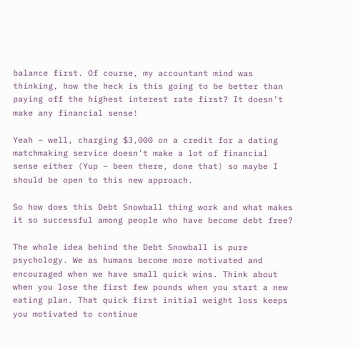balance first. Of course, my accountant mind was thinking, how the heck is this going to be better than paying off the highest interest rate first? It doesn’t make any financial sense!

Yeah – well, charging $3,000 on a credit for a dating matchmaking service doesn’t make a lot of financial sense either (Yup – been there, done that) so maybe I should be open to this new approach.

So how does this Debt Snowball thing work and what makes it so successful among people who have become debt free?

The whole idea behind the Debt Snowball is pure psychology. We as humans become more motivated and encouraged when we have small quick wins. Think about when you lose the first few pounds when you start a new eating plan. That quick first initial weight loss keeps you motivated to continue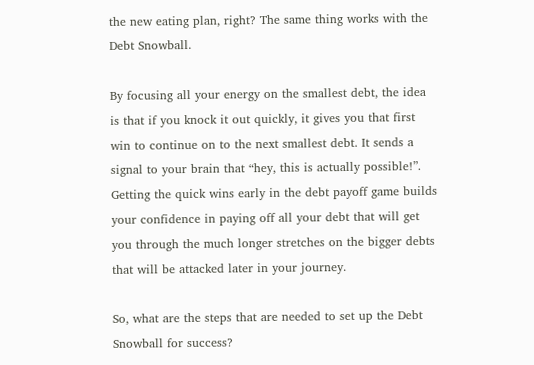the new eating plan, right? The same thing works with the Debt Snowball.

By focusing all your energy on the smallest debt, the idea is that if you knock it out quickly, it gives you that first win to continue on to the next smallest debt. It sends a signal to your brain that “hey, this is actually possible!”. Getting the quick wins early in the debt payoff game builds your confidence in paying off all your debt that will get you through the much longer stretches on the bigger debts that will be attacked later in your journey.

So, what are the steps that are needed to set up the Debt Snowball for success?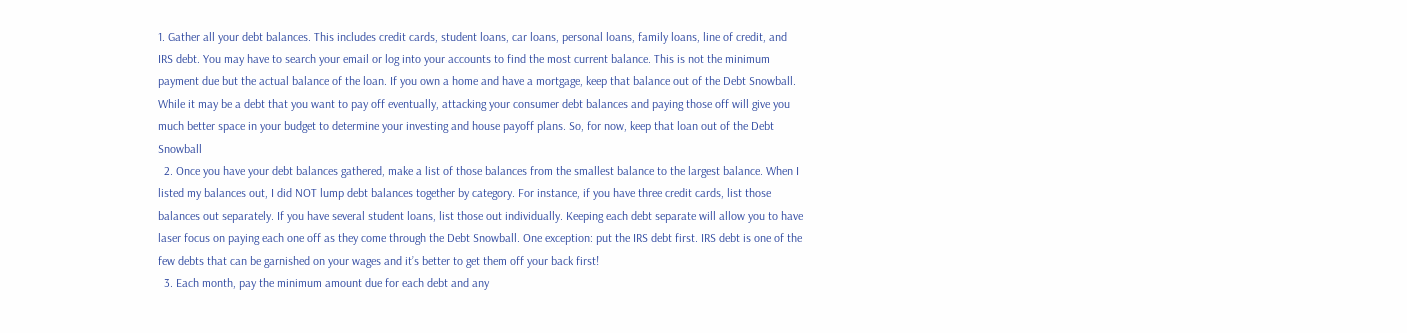1. Gather all your debt balances. This includes credit cards, student loans, car loans, personal loans, family loans, line of credit, and IRS debt. You may have to search your email or log into your accounts to find the most current balance. This is not the minimum payment due but the actual balance of the loan. If you own a home and have a mortgage, keep that balance out of the Debt Snowball. While it may be a debt that you want to pay off eventually, attacking your consumer debt balances and paying those off will give you much better space in your budget to determine your investing and house payoff plans. So, for now, keep that loan out of the Debt Snowball
  2. Once you have your debt balances gathered, make a list of those balances from the smallest balance to the largest balance. When I listed my balances out, I did NOT lump debt balances together by category. For instance, if you have three credit cards, list those balances out separately. If you have several student loans, list those out individually. Keeping each debt separate will allow you to have laser focus on paying each one off as they come through the Debt Snowball. One exception: put the IRS debt first. IRS debt is one of the few debts that can be garnished on your wages and it’s better to get them off your back first!
  3. Each month, pay the minimum amount due for each debt and any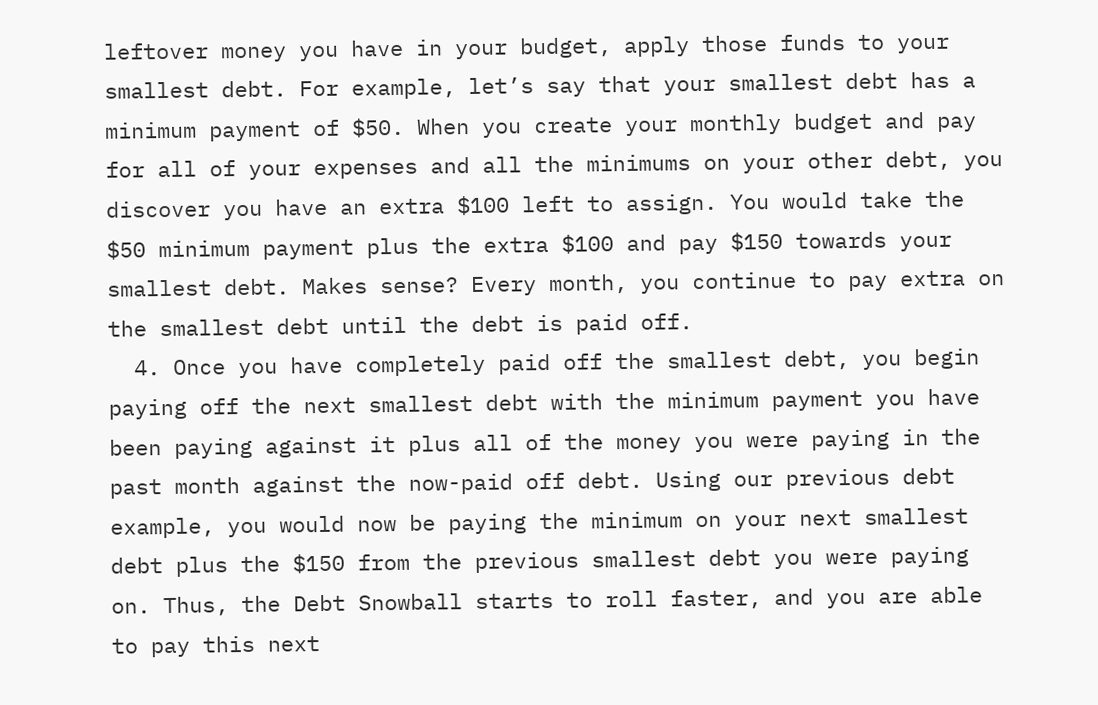leftover money you have in your budget, apply those funds to your smallest debt. For example, let’s say that your smallest debt has a minimum payment of $50. When you create your monthly budget and pay for all of your expenses and all the minimums on your other debt, you discover you have an extra $100 left to assign. You would take the $50 minimum payment plus the extra $100 and pay $150 towards your smallest debt. Makes sense? Every month, you continue to pay extra on the smallest debt until the debt is paid off.
  4. Once you have completely paid off the smallest debt, you begin paying off the next smallest debt with the minimum payment you have been paying against it plus all of the money you were paying in the past month against the now-paid off debt. Using our previous debt example, you would now be paying the minimum on your next smallest debt plus the $150 from the previous smallest debt you were paying on. Thus, the Debt Snowball starts to roll faster, and you are able to pay this next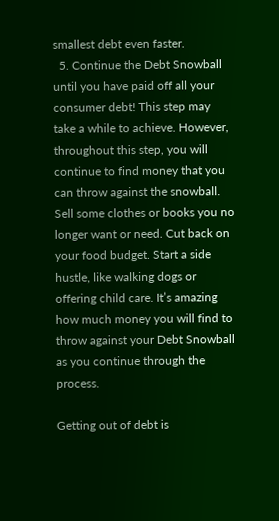smallest debt even faster.
  5. Continue the Debt Snowball until you have paid off all your consumer debt! This step may take a while to achieve. However, throughout this step, you will continue to find money that you can throw against the snowball. Sell some clothes or books you no longer want or need. Cut back on your food budget. Start a side hustle, like walking dogs or offering child care. It’s amazing how much money you will find to throw against your Debt Snowball as you continue through the process.

Getting out of debt is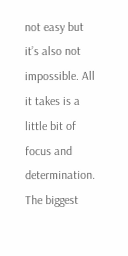not easy but it’s also not impossible. All it takes is a little bit of focus and determination. The biggest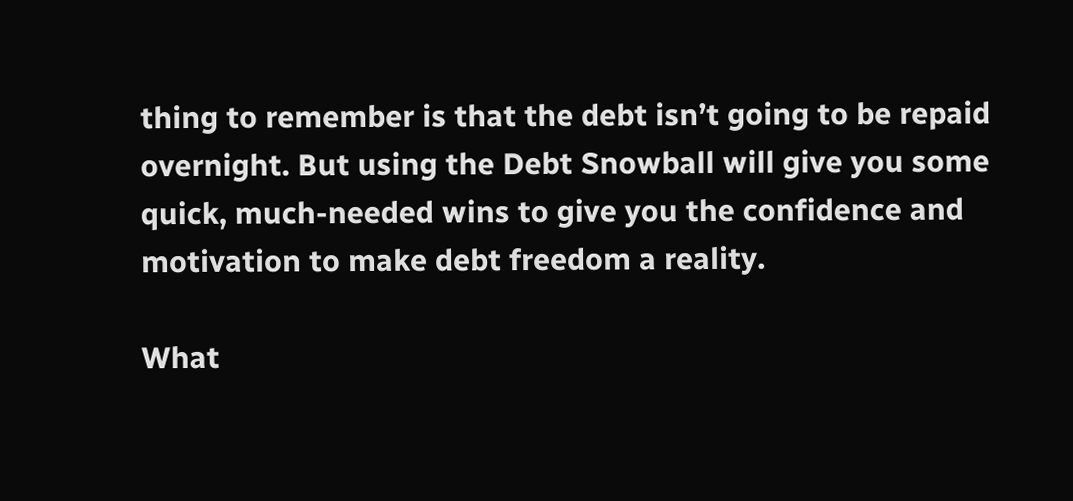thing to remember is that the debt isn’t going to be repaid overnight. But using the Debt Snowball will give you some quick, much-needed wins to give you the confidence and motivation to make debt freedom a reality.

What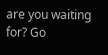are you waiting for? Go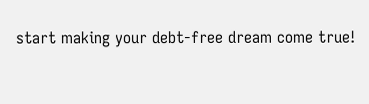start making your debt-free dream come true!